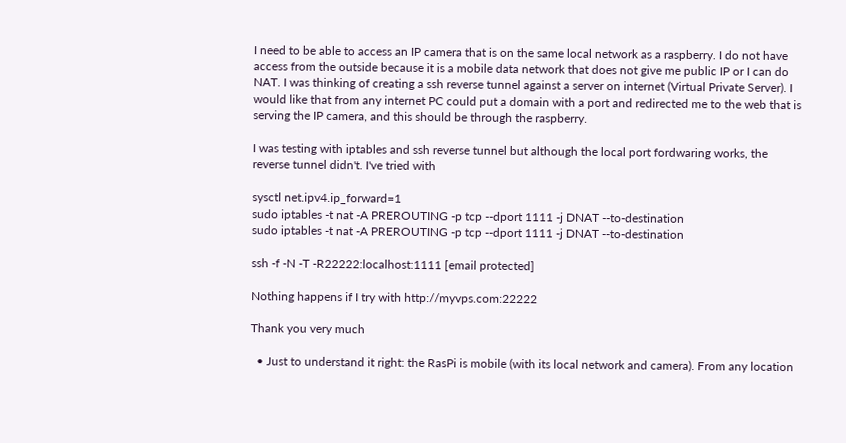I need to be able to access an IP camera that is on the same local network as a raspberry. I do not have access from the outside because it is a mobile data network that does not give me public IP or I can do NAT. I was thinking of creating a ssh reverse tunnel against a server on internet (Virtual Private Server). I would like that from any internet PC could put a domain with a port and redirected me to the web that is serving the IP camera, and this should be through the raspberry.

I was testing with iptables and ssh reverse tunnel but although the local port fordwaring works, the reverse tunnel didn't. I've tried with

sysctl net.ipv4.ip_forward=1
sudo iptables -t nat -A PREROUTING -p tcp --dport 1111 -j DNAT --to-destination
sudo iptables -t nat -A PREROUTING -p tcp --dport 1111 -j DNAT --to-destination

ssh -f -N -T -R22222:localhost:1111 [email protected]

Nothing happens if I try with http://myvps.com:22222

Thank you very much

  • Just to understand it right: the RasPi is mobile (with its local network and camera). From any location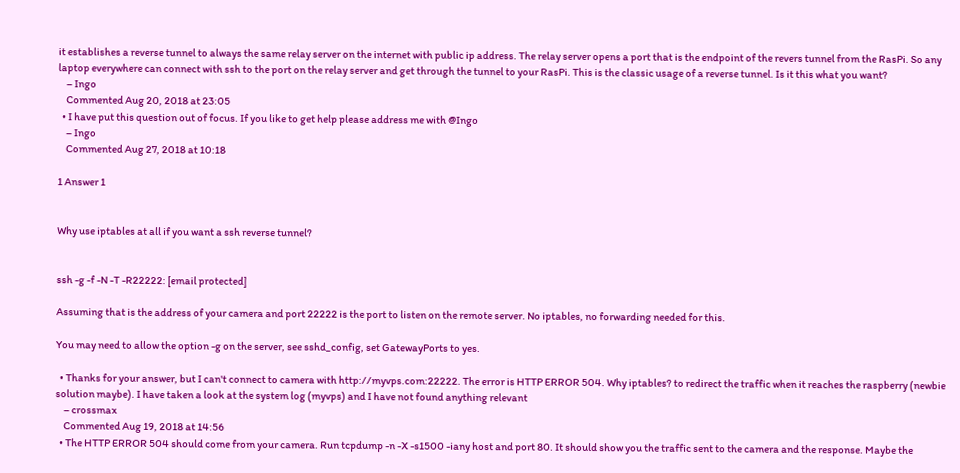it establishes a reverse tunnel to always the same relay server on the internet with public ip address. The relay server opens a port that is the endpoint of the revers tunnel from the RasPi. So any laptop everywhere can connect with ssh to the port on the relay server and get through the tunnel to your RasPi. This is the classic usage of a reverse tunnel. Is it this what you want?
    – Ingo
    Commented Aug 20, 2018 at 23:05
  • I have put this question out of focus. If you like to get help please address me with @Ingo
    – Ingo
    Commented Aug 27, 2018 at 10:18

1 Answer 1


Why use iptables at all if you want a ssh reverse tunnel?


ssh -g -f -N -T -R22222: [email protected]

Assuming that is the address of your camera and port 22222 is the port to listen on the remote server. No iptables, no forwarding needed for this.

You may need to allow the option -g on the server, see sshd_config, set GatewayPorts to yes.

  • Thanks for your answer, but I can't connect to camera with http://myvps.com:22222. The error is HTTP ERROR 504. Why iptables? to redirect the traffic when it reaches the raspberry (newbie solution maybe). I have taken a look at the system log (myvps) and I have not found anything relevant
    – crossmax
    Commented Aug 19, 2018 at 14:56
  • The HTTP ERROR 504 should come from your camera. Run tcpdump -n -X -s1500 -iany host and port 80. It should show you the traffic sent to the camera and the response. Maybe the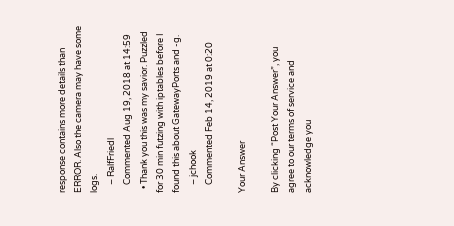response contains more details than ERROR. Also the camera may have some logs.
    – RalfFriedl
    Commented Aug 19, 2018 at 14:59
  • Thank you this was my savior. Puzzled for 30 min futzing with iptables before I found this about GatewayPorts and -g.
    – jchook
    Commented Feb 14, 2019 at 0:20

Your Answer

By clicking “Post Your Answer”, you agree to our terms of service and acknowledge you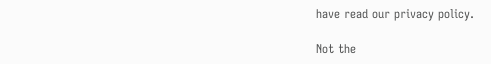have read our privacy policy.

Not the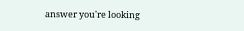answer you're looking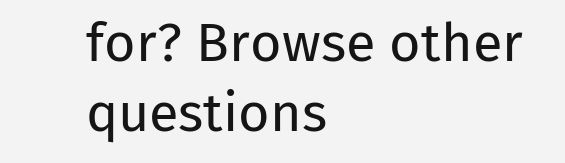for? Browse other questions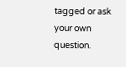tagged or ask your own question.